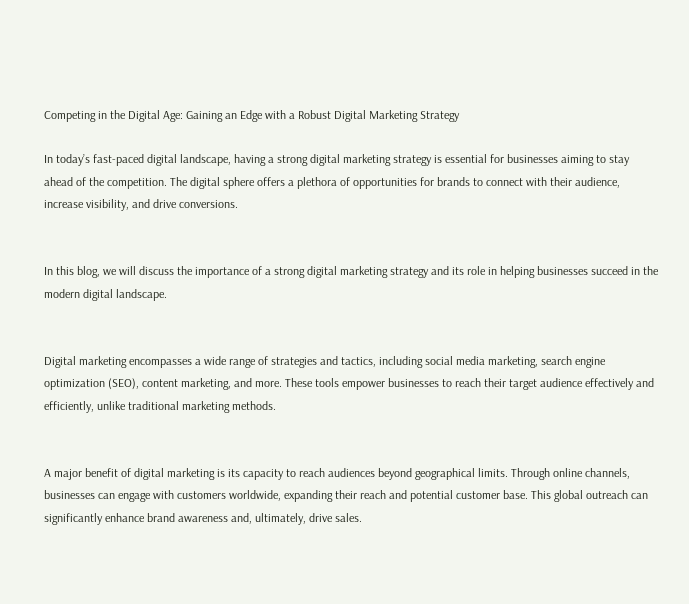Competing in the Digital Age: Gaining an Edge with a Robust Digital Marketing Strategy

In today’s fast-paced digital landscape, having a strong digital marketing strategy is essential for businesses aiming to stay ahead of the competition. The digital sphere offers a plethora of opportunities for brands to connect with their audience, increase visibility, and drive conversions.


In this blog, we will discuss the importance of a strong digital marketing strategy and its role in helping businesses succeed in the modern digital landscape.


Digital marketing encompasses a wide range of strategies and tactics, including social media marketing, search engine optimization (SEO), content marketing, and more. These tools empower businesses to reach their target audience effectively and efficiently, unlike traditional marketing methods.


A major benefit of digital marketing is its capacity to reach audiences beyond geographical limits. Through online channels, businesses can engage with customers worldwide, expanding their reach and potential customer base. This global outreach can significantly enhance brand awareness and, ultimately, drive sales.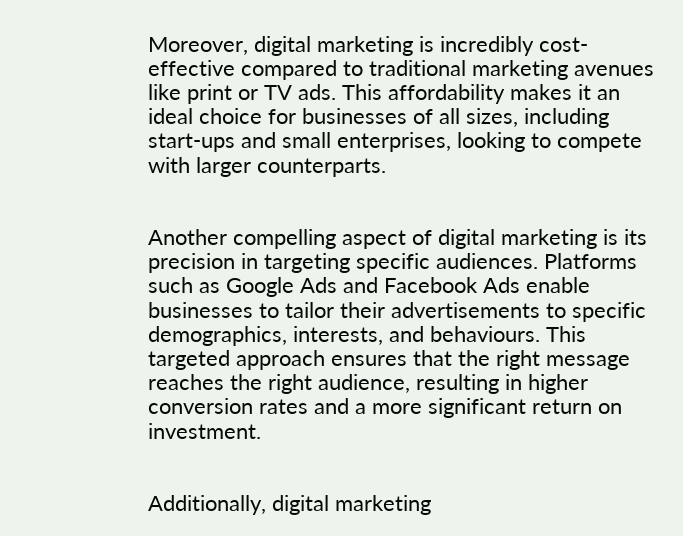Moreover, digital marketing is incredibly cost-effective compared to traditional marketing avenues like print or TV ads. This affordability makes it an ideal choice for businesses of all sizes, including start-ups and small enterprises, looking to compete with larger counterparts.


Another compelling aspect of digital marketing is its precision in targeting specific audiences. Platforms such as Google Ads and Facebook Ads enable businesses to tailor their advertisements to specific demographics, interests, and behaviours. This targeted approach ensures that the right message reaches the right audience, resulting in higher conversion rates and a more significant return on investment.


Additionally, digital marketing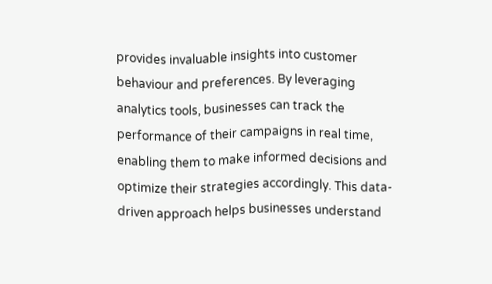provides invaluable insights into customer behaviour and preferences. By leveraging analytics tools, businesses can track the performance of their campaigns in real time, enabling them to make informed decisions and optimize their strategies accordingly. This data-driven approach helps businesses understand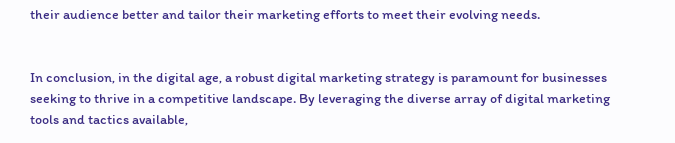their audience better and tailor their marketing efforts to meet their evolving needs.


In conclusion, in the digital age, a robust digital marketing strategy is paramount for businesses seeking to thrive in a competitive landscape. By leveraging the diverse array of digital marketing tools and tactics available,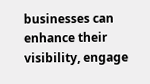businesses can enhance their visibility, engage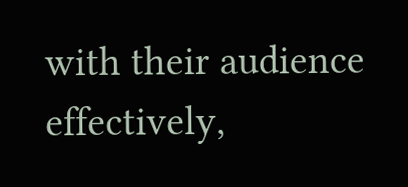with their audience effectively,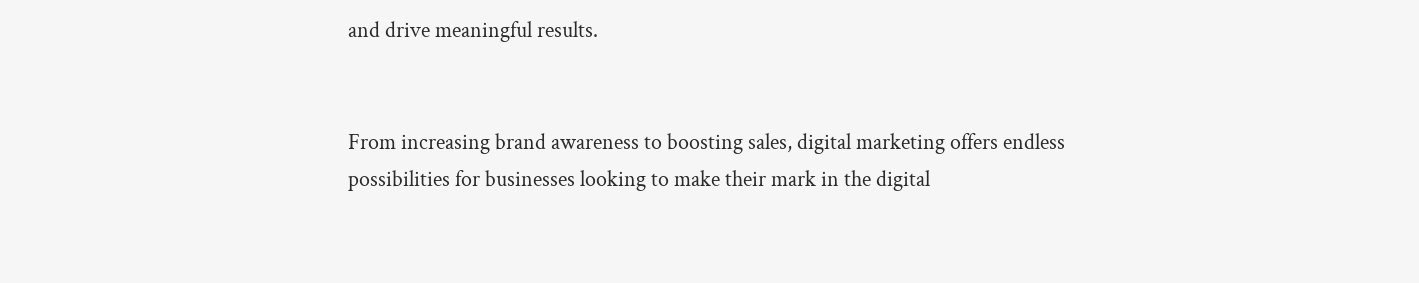and drive meaningful results.


From increasing brand awareness to boosting sales, digital marketing offers endless possibilities for businesses looking to make their mark in the digital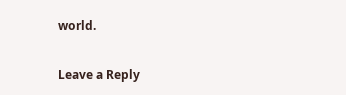world.

Leave a Reply